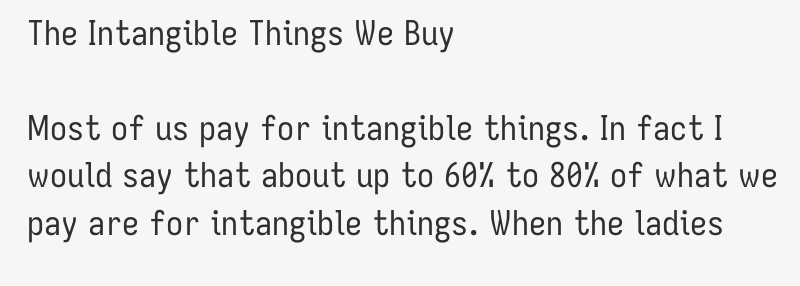The Intangible Things We Buy

Most of us pay for intangible things. In fact I would say that about up to 60% to 80% of what we pay are for intangible things. When the ladies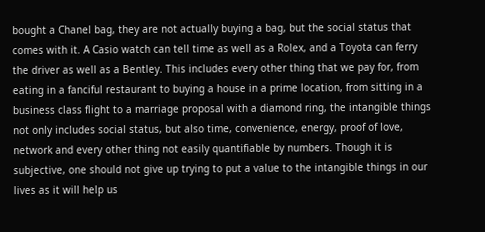bought a Chanel bag, they are not actually buying a bag, but the social status that comes with it. A Casio watch can tell time as well as a Rolex, and a Toyota can ferry the driver as well as a Bentley. This includes every other thing that we pay for, from eating in a fanciful restaurant to buying a house in a prime location, from sitting in a business class flight to a marriage proposal with a diamond ring, the intangible things not only includes social status, but also time, convenience, energy, proof of love, network and every other thing not easily quantifiable by numbers. Though it is subjective, one should not give up trying to put a value to the intangible things in our lives as it will help us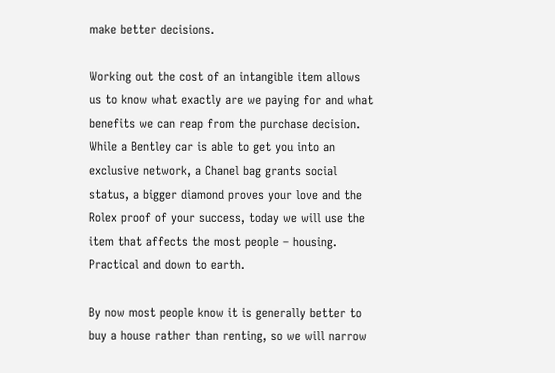make better decisions.

Working out the cost of an intangible item allows us to know what exactly are we paying for and what benefits we can reap from the purchase decision. While a Bentley car is able to get you into an exclusive network, a Chanel bag grants social status, a bigger diamond proves your love and the Rolex proof of your success, today we will use the item that affects the most people – housing. Practical and down to earth.

By now most people know it is generally better to buy a house rather than renting, so we will narrow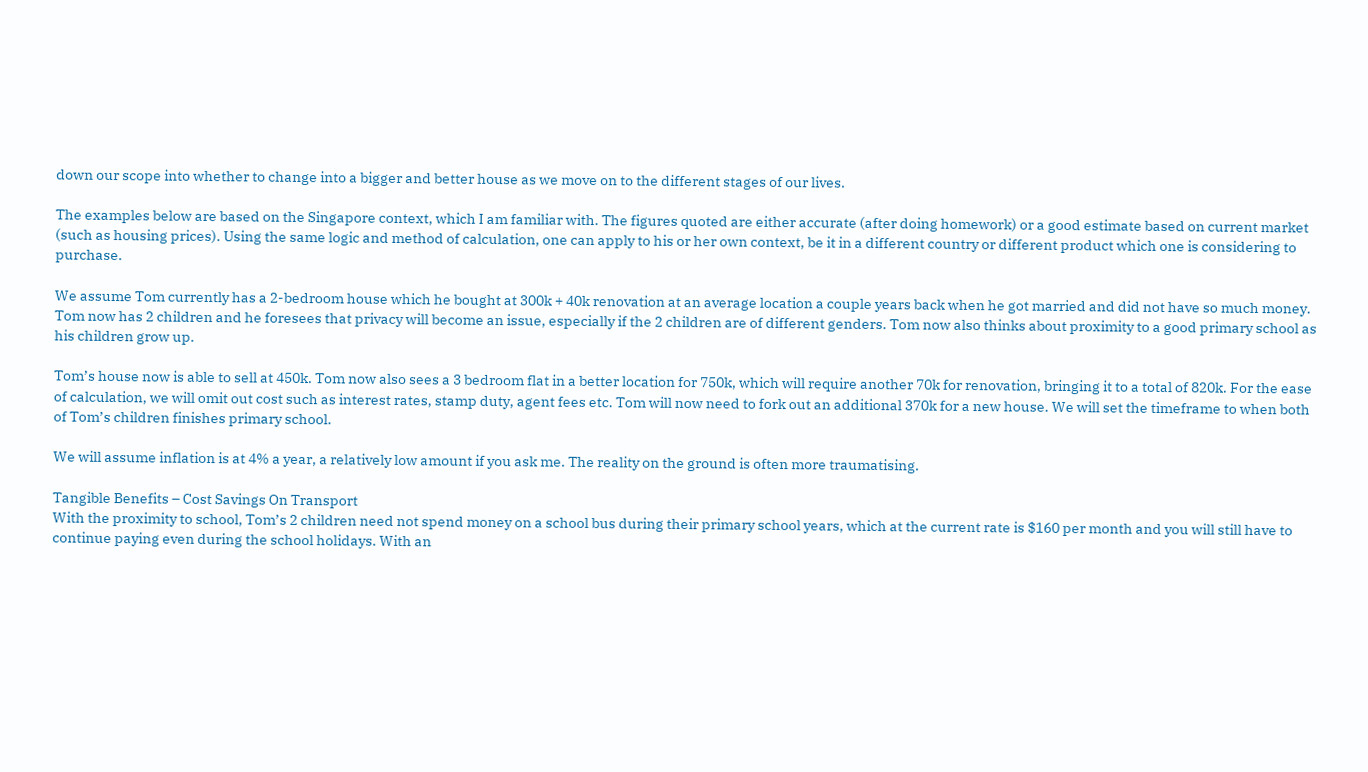down our scope into whether to change into a bigger and better house as we move on to the different stages of our lives.

The examples below are based on the Singapore context, which I am familiar with. The figures quoted are either accurate (after doing homework) or a good estimate based on current market (such as housing prices). Using the same logic and method of calculation, one can apply to his or her own context, be it in a different country or different product which one is considering to purchase.

We assume Tom currently has a 2-bedroom house which he bought at 300k + 40k renovation at an average location a couple years back when he got married and did not have so much money. Tom now has 2 children and he foresees that privacy will become an issue, especially if the 2 children are of different genders. Tom now also thinks about proximity to a good primary school as his children grow up.

Tom’s house now is able to sell at 450k. Tom now also sees a 3 bedroom flat in a better location for 750k, which will require another 70k for renovation, bringing it to a total of 820k. For the ease of calculation, we will omit out cost such as interest rates, stamp duty, agent fees etc. Tom will now need to fork out an additional 370k for a new house. We will set the timeframe to when both of Tom’s children finishes primary school.

We will assume inflation is at 4% a year, a relatively low amount if you ask me. The reality on the ground is often more traumatising.

Tangible Benefits – Cost Savings On Transport
With the proximity to school, Tom’s 2 children need not spend money on a school bus during their primary school years, which at the current rate is $160 per month and you will still have to continue paying even during the school holidays. With an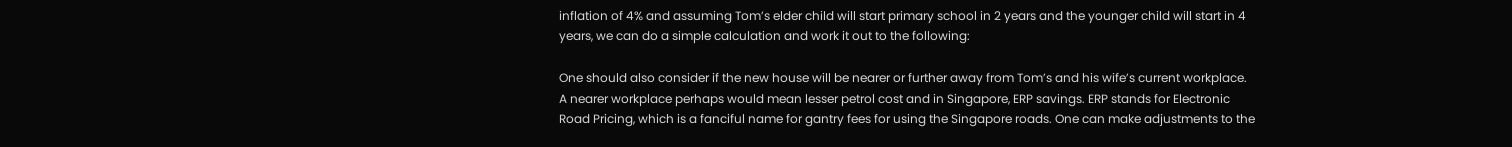inflation of 4% and assuming Tom’s elder child will start primary school in 2 years and the younger child will start in 4 years, we can do a simple calculation and work it out to the following:

One should also consider if the new house will be nearer or further away from Tom’s and his wife’s current workplace. A nearer workplace perhaps would mean lesser petrol cost and in Singapore, ERP savings. ERP stands for Electronic Road Pricing, which is a fanciful name for gantry fees for using the Singapore roads. One can make adjustments to the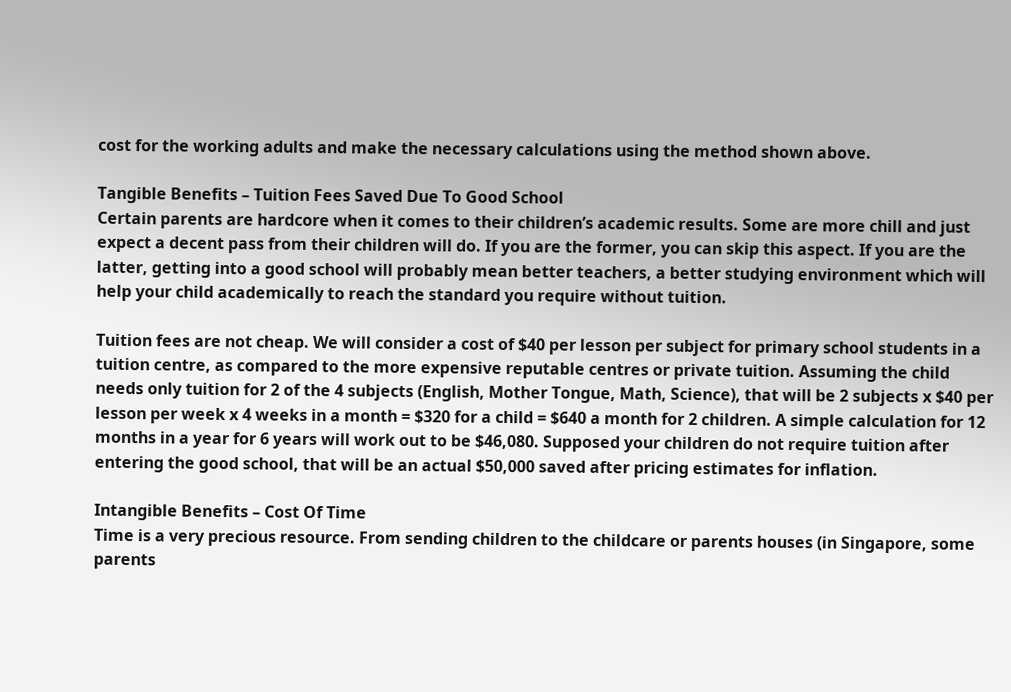cost for the working adults and make the necessary calculations using the method shown above.

Tangible Benefits – Tuition Fees Saved Due To Good School
Certain parents are hardcore when it comes to their children’s academic results. Some are more chill and just expect a decent pass from their children will do. If you are the former, you can skip this aspect. If you are the latter, getting into a good school will probably mean better teachers, a better studying environment which will help your child academically to reach the standard you require without tuition.

Tuition fees are not cheap. We will consider a cost of $40 per lesson per subject for primary school students in a tuition centre, as compared to the more expensive reputable centres or private tuition. Assuming the child needs only tuition for 2 of the 4 subjects (English, Mother Tongue, Math, Science), that will be 2 subjects x $40 per lesson per week x 4 weeks in a month = $320 for a child = $640 a month for 2 children. A simple calculation for 12 months in a year for 6 years will work out to be $46,080. Supposed your children do not require tuition after entering the good school, that will be an actual $50,000 saved after pricing estimates for inflation.

Intangible Benefits – Cost Of Time
Time is a very precious resource. From sending children to the childcare or parents houses (in Singapore, some parents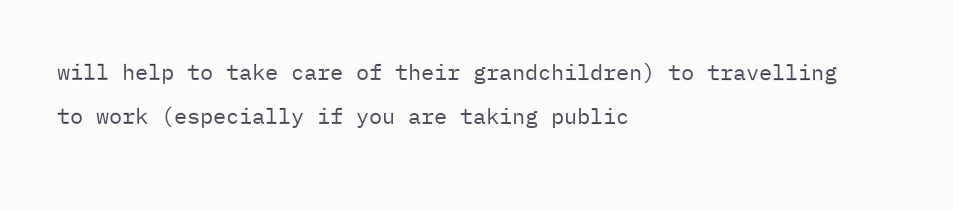will help to take care of their grandchildren) to travelling to work (especially if you are taking public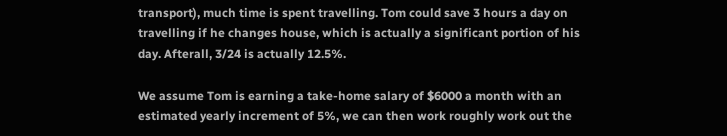transport), much time is spent travelling. Tom could save 3 hours a day on travelling if he changes house, which is actually a significant portion of his day. Afterall, 3/24 is actually 12.5%.

We assume Tom is earning a take-home salary of $6000 a month with an estimated yearly increment of 5%, we can then work roughly work out the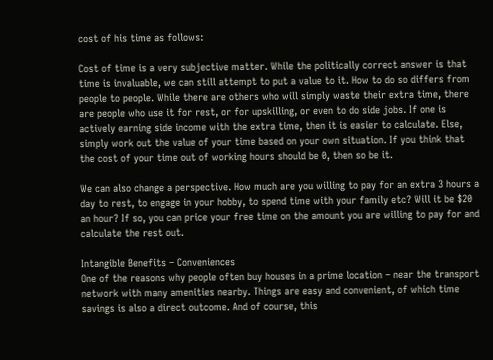cost of his time as follows:

Cost of time is a very subjective matter. While the politically correct answer is that time is invaluable, we can still attempt to put a value to it. How to do so differs from people to people. While there are others who will simply waste their extra time, there are people who use it for rest, or for upskilling, or even to do side jobs. If one is actively earning side income with the extra time, then it is easier to calculate. Else, simply work out the value of your time based on your own situation. If you think that the cost of your time out of working hours should be 0, then so be it.

We can also change a perspective. How much are you willing to pay for an extra 3 hours a day to rest, to engage in your hobby, to spend time with your family etc? Will it be $20 an hour? If so, you can price your free time on the amount you are willing to pay for and calculate the rest out.

Intangible Benefits – Conveniences
One of the reasons why people often buy houses in a prime location – near the transport network with many amenities nearby. Things are easy and convenient, of which time savings is also a direct outcome. And of course, this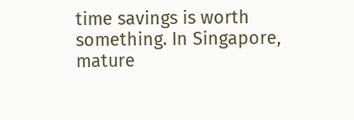time savings is worth something. In Singapore, mature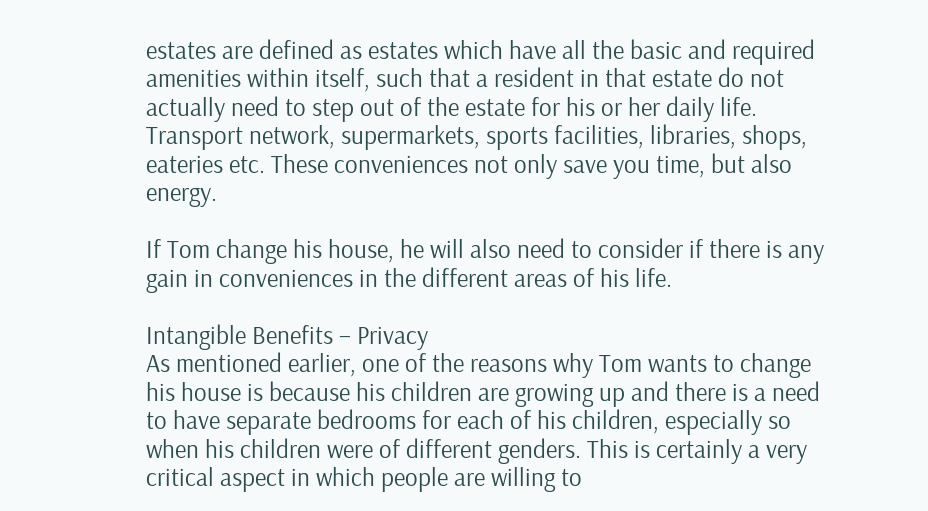estates are defined as estates which have all the basic and required amenities within itself, such that a resident in that estate do not actually need to step out of the estate for his or her daily life. Transport network, supermarkets, sports facilities, libraries, shops, eateries etc. These conveniences not only save you time, but also energy.

If Tom change his house, he will also need to consider if there is any gain in conveniences in the different areas of his life.

Intangible Benefits – Privacy
As mentioned earlier, one of the reasons why Tom wants to change his house is because his children are growing up and there is a need to have separate bedrooms for each of his children, especially so when his children were of different genders. This is certainly a very critical aspect in which people are willing to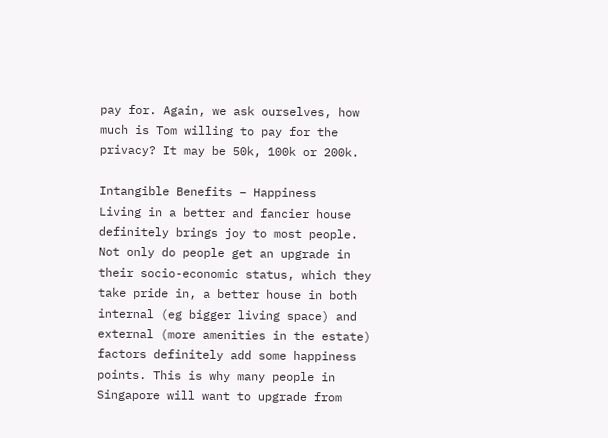pay for. Again, we ask ourselves, how much is Tom willing to pay for the privacy? It may be 50k, 100k or 200k.

Intangible Benefits – Happiness
Living in a better and fancier house definitely brings joy to most people. Not only do people get an upgrade in their socio-economic status, which they take pride in, a better house in both internal (eg bigger living space) and external (more amenities in the estate) factors definitely add some happiness points. This is why many people in Singapore will want to upgrade from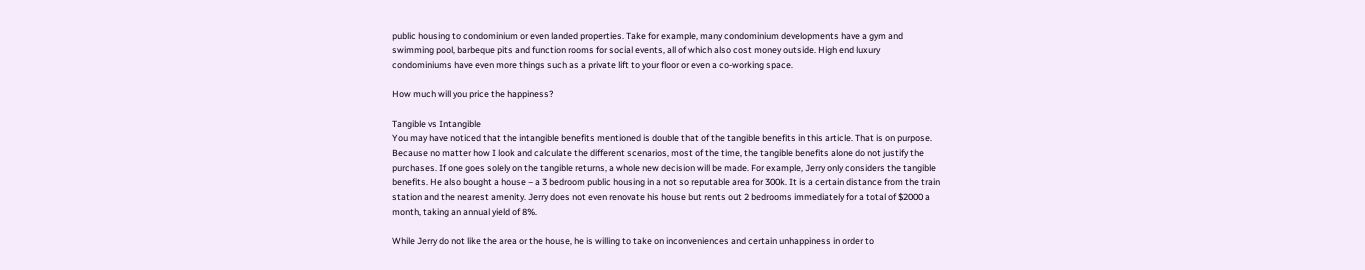public housing to condominium or even landed properties. Take for example, many condominium developments have a gym and swimming pool, barbeque pits and function rooms for social events, all of which also cost money outside. High end luxury condominiums have even more things such as a private lift to your floor or even a co-working space.

How much will you price the happiness?

Tangible vs Intangible
You may have noticed that the intangible benefits mentioned is double that of the tangible benefits in this article. That is on purpose. Because no matter how I look and calculate the different scenarios, most of the time, the tangible benefits alone do not justify the purchases. If one goes solely on the tangible returns, a whole new decision will be made. For example, Jerry only considers the tangible benefits. He also bought a house – a 3 bedroom public housing in a not so reputable area for 300k. It is a certain distance from the train station and the nearest amenity. Jerry does not even renovate his house but rents out 2 bedrooms immediately for a total of $2000 a month, taking an annual yield of 8%.

While Jerry do not like the area or the house, he is willing to take on inconveniences and certain unhappiness in order to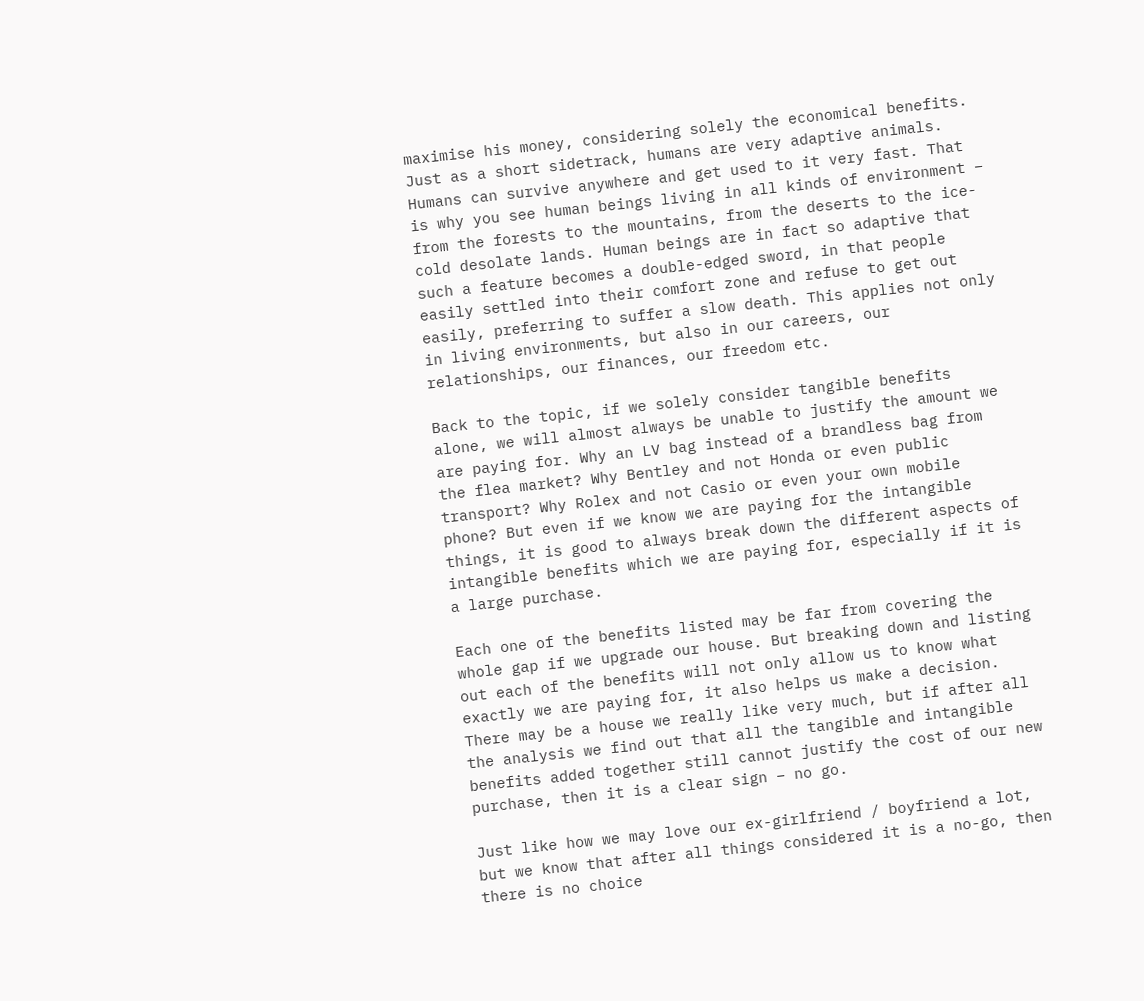maximise his money, considering solely the economical benefits. Just as a short sidetrack, humans are very adaptive animals. Humans can survive anywhere and get used to it very fast. That is why you see human beings living in all kinds of environment – from the forests to the mountains, from the deserts to the ice-cold desolate lands. Human beings are in fact so adaptive that such a feature becomes a double-edged sword, in that people easily settled into their comfort zone and refuse to get out easily, preferring to suffer a slow death. This applies not only in living environments, but also in our careers, our relationships, our finances, our freedom etc.

Back to the topic, if we solely consider tangible benefits alone, we will almost always be unable to justify the amount we are paying for. Why an LV bag instead of a brandless bag from the flea market? Why Bentley and not Honda or even public transport? Why Rolex and not Casio or even your own mobile phone? But even if we know we are paying for the intangible things, it is good to always break down the different aspects of intangible benefits which we are paying for, especially if it is a large purchase.

Each one of the benefits listed may be far from covering the whole gap if we upgrade our house. But breaking down and listing out each of the benefits will not only allow us to know what exactly we are paying for, it also helps us make a decision. There may be a house we really like very much, but if after all the analysis we find out that all the tangible and intangible benefits added together still cannot justify the cost of our new purchase, then it is a clear sign – no go.

Just like how we may love our ex-girlfriend / boyfriend a lot, but we know that after all things considered it is a no-go, then there is no choice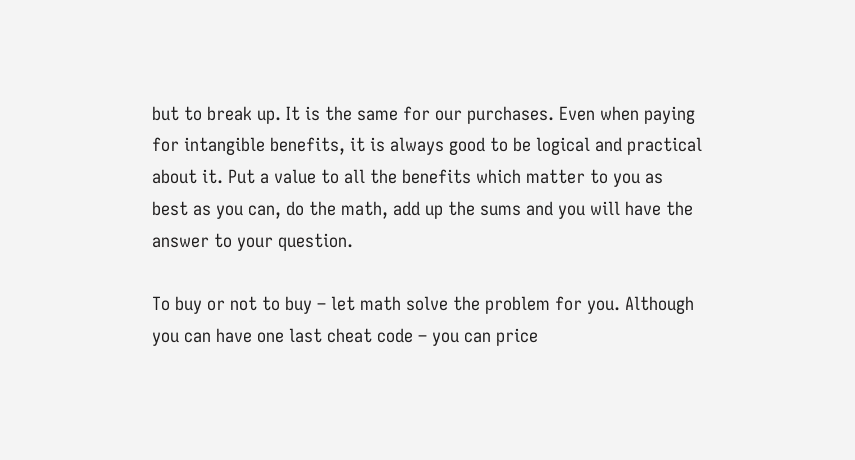but to break up. It is the same for our purchases. Even when paying for intangible benefits, it is always good to be logical and practical about it. Put a value to all the benefits which matter to you as best as you can, do the math, add up the sums and you will have the answer to your question.

To buy or not to buy – let math solve the problem for you. Although you can have one last cheat code – you can price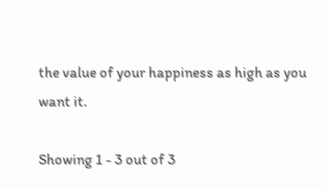the value of your happiness as high as you want it.

Showing 1 - 3 out of 3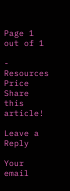Page 1 out of 1

- Resources Price
Share this article!

Leave a Reply

Your email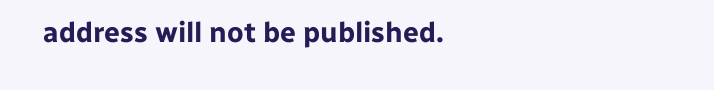address will not be published.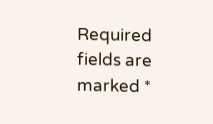Required fields are marked *